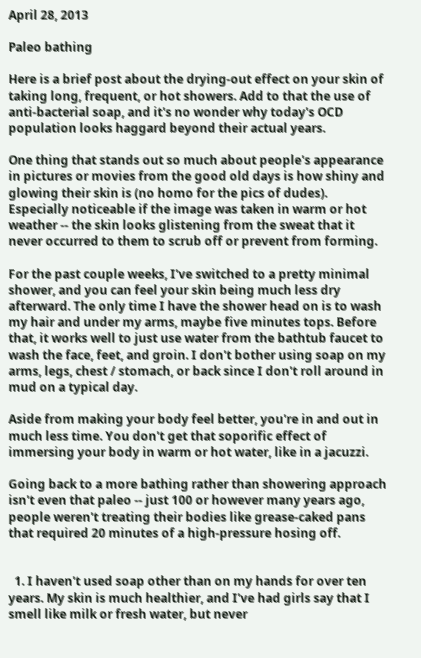April 28, 2013

Paleo bathing

Here is a brief post about the drying-out effect on your skin of taking long, frequent, or hot showers. Add to that the use of anti-bacterial soap, and it's no wonder why today's OCD population looks haggard beyond their actual years.

One thing that stands out so much about people's appearance in pictures or movies from the good old days is how shiny and glowing their skin is (no homo for the pics of dudes). Especially noticeable if the image was taken in warm or hot weather -- the skin looks glistening from the sweat that it never occurred to them to scrub off or prevent from forming.

For the past couple weeks, I've switched to a pretty minimal shower, and you can feel your skin being much less dry afterward. The only time I have the shower head on is to wash my hair and under my arms, maybe five minutes tops. Before that, it works well to just use water from the bathtub faucet to wash the face, feet, and groin. I don't bother using soap on my arms, legs, chest / stomach, or back since I don't roll around in mud on a typical day.

Aside from making your body feel better, you're in and out in much less time. You don't get that soporific effect of immersing your body in warm or hot water, like in a jacuzzi.

Going back to a more bathing rather than showering approach isn't even that paleo -- just 100 or however many years ago, people weren't treating their bodies like grease-caked pans that required 20 minutes of a high-pressure hosing off.


  1. I haven't used soap other than on my hands for over ten years. My skin is much healthier, and I've had girls say that I smell like milk or fresh water, but never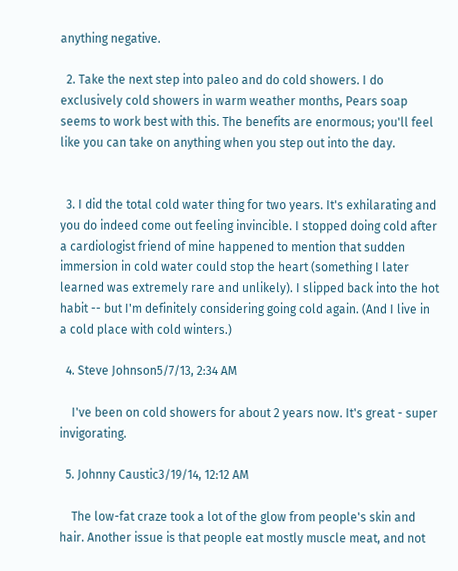anything negative.

  2. Take the next step into paleo and do cold showers. I do exclusively cold showers in warm weather months, Pears soap seems to work best with this. The benefits are enormous; you'll feel like you can take on anything when you step out into the day.


  3. I did the total cold water thing for two years. It's exhilarating and you do indeed come out feeling invincible. I stopped doing cold after a cardiologist friend of mine happened to mention that sudden immersion in cold water could stop the heart (something I later learned was extremely rare and unlikely). I slipped back into the hot habit -- but I'm definitely considering going cold again. (And I live in a cold place with cold winters.)

  4. Steve Johnson5/7/13, 2:34 AM

    I've been on cold showers for about 2 years now. It's great - super invigorating.

  5. Johnny Caustic3/19/14, 12:12 AM

    The low-fat craze took a lot of the glow from people's skin and hair. Another issue is that people eat mostly muscle meat, and not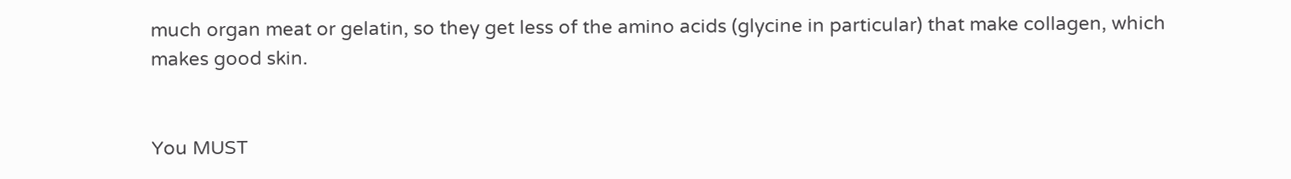much organ meat or gelatin, so they get less of the amino acids (glycine in particular) that make collagen, which makes good skin.


You MUST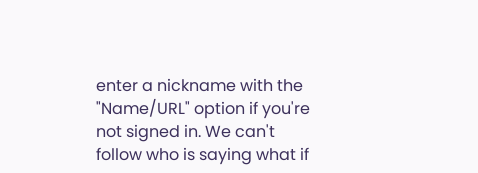enter a nickname with the "Name/URL" option if you're not signed in. We can't follow who is saying what if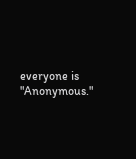everyone is "Anonymous."